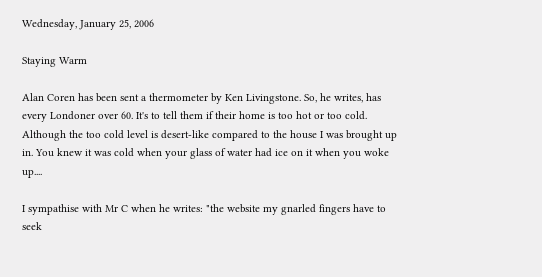Wednesday, January 25, 2006

Staying Warm

Alan Coren has been sent a thermometer by Ken Livingstone. So, he writes, has every Londoner over 60. It's to tell them if their home is too hot or too cold. Although the too cold level is desert-like compared to the house I was brought up in. You knew it was cold when your glass of water had ice on it when you woke up....

I sympathise with Mr C when he writes: "the website my gnarled fingers have to seek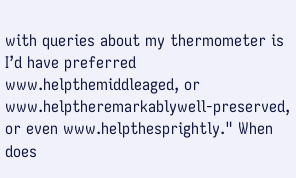with queries about my thermometer is I’d have preferred www.helpthemiddleaged, or www.helptheremarkablywell-preserved, or even www.helpthesprightly." When does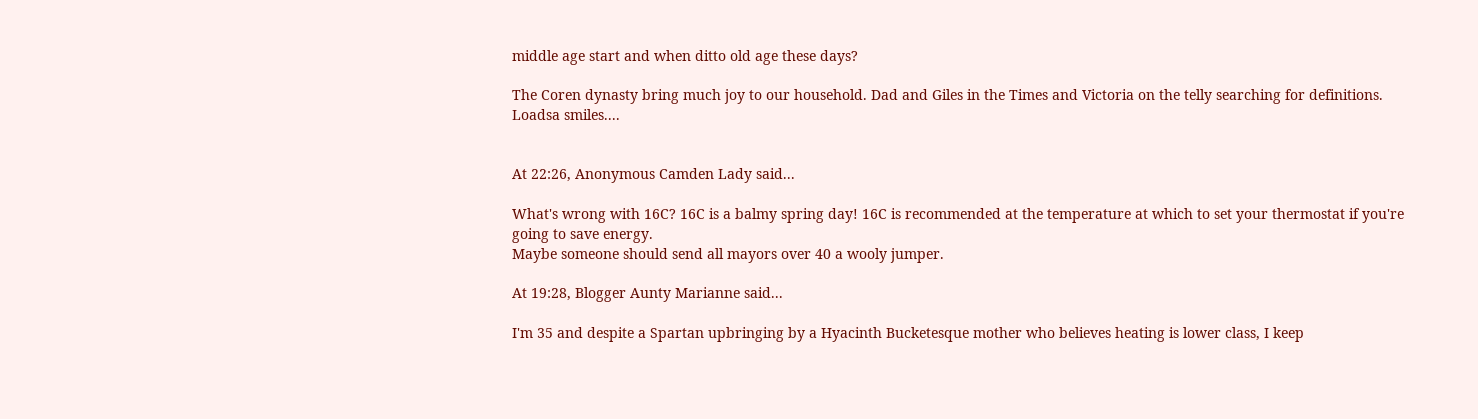middle age start and when ditto old age these days?

The Coren dynasty bring much joy to our household. Dad and Giles in the Times and Victoria on the telly searching for definitions. Loadsa smiles....


At 22:26, Anonymous Camden Lady said...

What's wrong with 16C? 16C is a balmy spring day! 16C is recommended at the temperature at which to set your thermostat if you're going to save energy.
Maybe someone should send all mayors over 40 a wooly jumper.

At 19:28, Blogger Aunty Marianne said...

I'm 35 and despite a Spartan upbringing by a Hyacinth Bucketesque mother who believes heating is lower class, I keep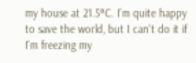my house at 21.5°C. I'm quite happy to save the world, but I can't do it if I'm freezing my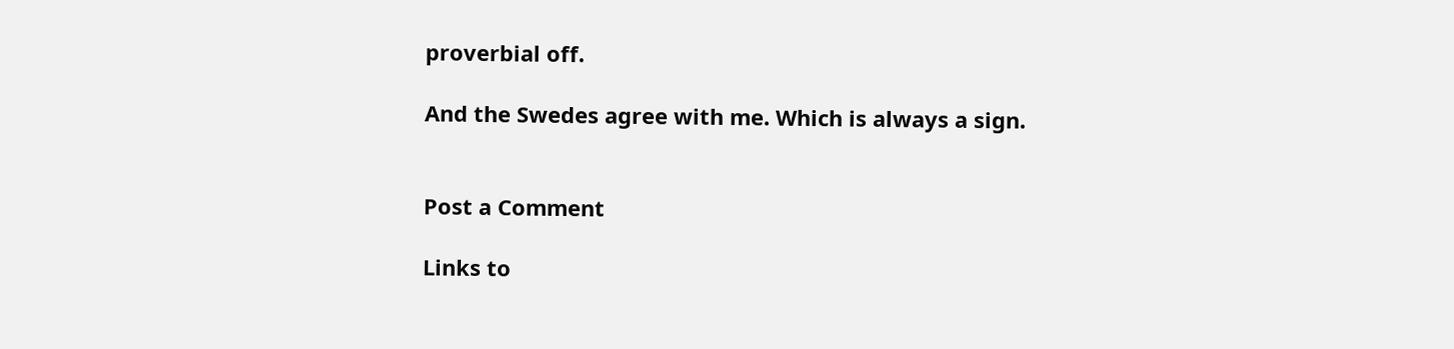proverbial off.

And the Swedes agree with me. Which is always a sign.


Post a Comment

Links to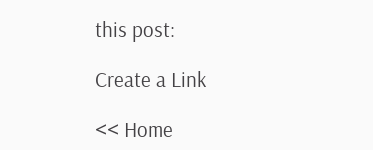this post:

Create a Link

<< Home